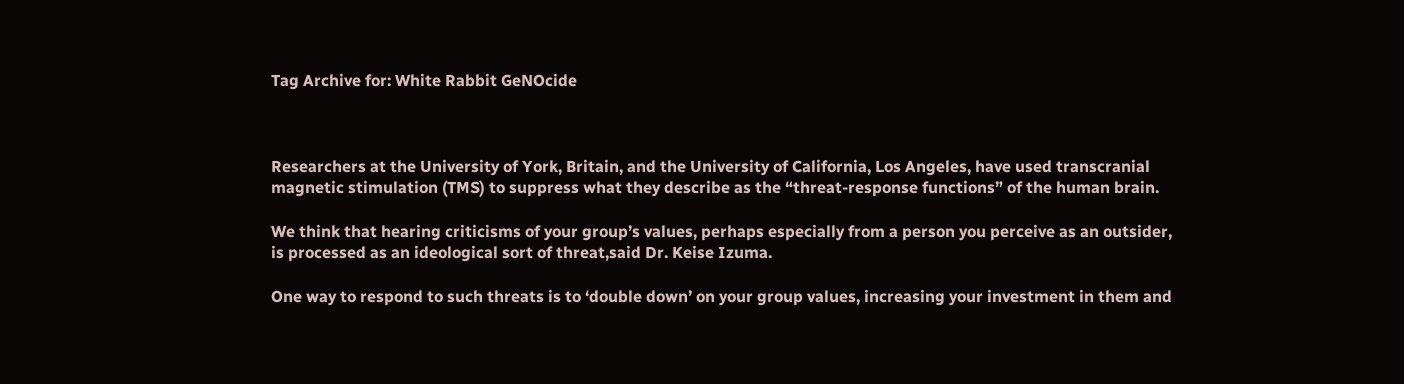Tag Archive for: White Rabbit GeNOcide



Researchers at the University of York, Britain, and the University of California, Los Angeles, have used transcranial magnetic stimulation (TMS) to suppress what they describe as the “threat-response functions” of the human brain.

We think that hearing criticisms of your group’s values, perhaps especially from a person you perceive as an outsider, is processed as an ideological sort of threat,said Dr. Keise Izuma.

One way to respond to such threats is to ‘double down’ on your group values, increasing your investment in them and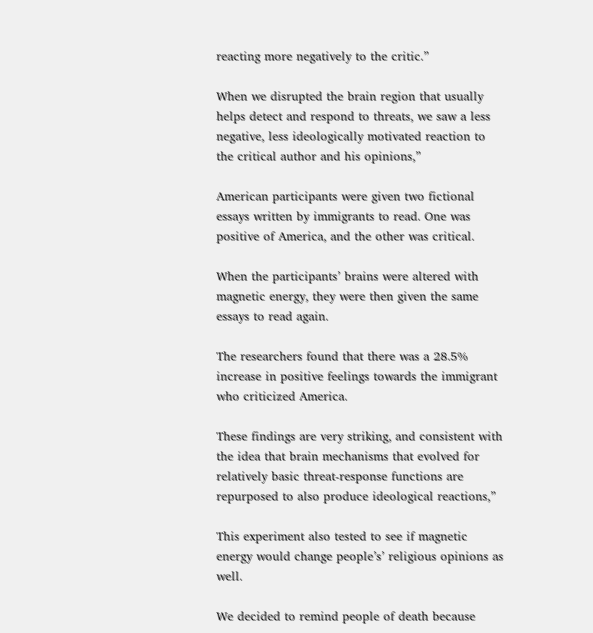reacting more negatively to the critic.”

When we disrupted the brain region that usually helps detect and respond to threats, we saw a less negative, less ideologically motivated reaction to the critical author and his opinions,”

American participants were given two fictional essays written by immigrants to read. One was positive of America, and the other was critical.

When the participants’ brains were altered with magnetic energy, they were then given the same essays to read again.

The researchers found that there was a 28.5% increase in positive feelings towards the immigrant who criticized America.

These findings are very striking, and consistent with the idea that brain mechanisms that evolved for relatively basic threat-response functions are repurposed to also produce ideological reactions,”

This experiment also tested to see if magnetic energy would change people’s’ religious opinions as well.

We decided to remind people of death because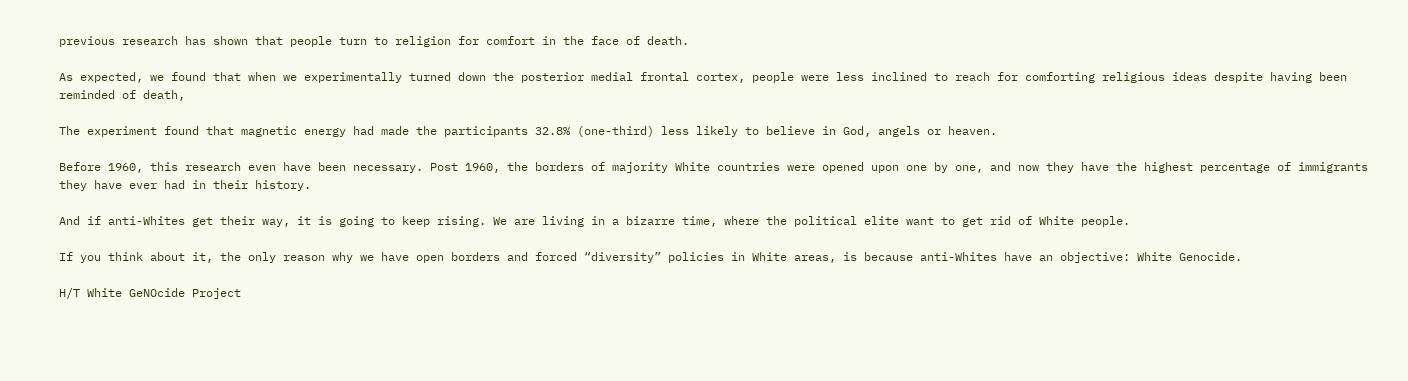previous research has shown that people turn to religion for comfort in the face of death.

As expected, we found that when we experimentally turned down the posterior medial frontal cortex, people were less inclined to reach for comforting religious ideas despite having been reminded of death,

The experiment found that magnetic energy had made the participants 32.8% (one-third) less likely to believe in God, angels or heaven.

Before 1960, this research even have been necessary. Post 1960, the borders of majority White countries were opened upon one by one, and now they have the highest percentage of immigrants they have ever had in their history.

And if anti-Whites get their way, it is going to keep rising. We are living in a bizarre time, where the political elite want to get rid of White people.

If you think about it, the only reason why we have open borders and forced “diversity” policies in White areas, is because anti-Whites have an objective: White Genocide.

H/T White GeNOcide Project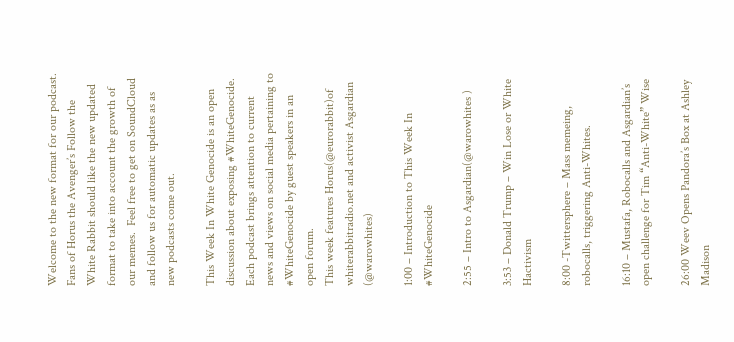Welcome to the new format for our podcast. Fans of Horus the Avenger’s Follow the White Rabbit should like the new updated format to take into account the growth of our memes.  Feel free to get on SoundCloud and follow us for automatic updates as as new podcasts come out.

This Week In White Genocide is an open discussion about exposing #WhiteGenocide. Each podcast brings attention to current news and views on social media pertaining to #WhiteGenocide by guest speakers in an open forum.
This week features Horus(@eurorabbit)of whiterabbitradio.net and activist Asgardian (@warowhites)

1:00 – Introduction to This Week In #WhiteGenocide

2:55 – Intro to Asgardian(@warowhites )

3:53 – Donald Trump – Win Lose or White Hactivism

8:00 -Twittersphere – Mass memeing, robocalls, triggering Anti-Whites.

16:10 – Mustafa, Robocalls and Asgardian’s open challenge for Tim “Anti-White” Wise

26:00 Weev Opens Pandora’s Box at Ashley Madison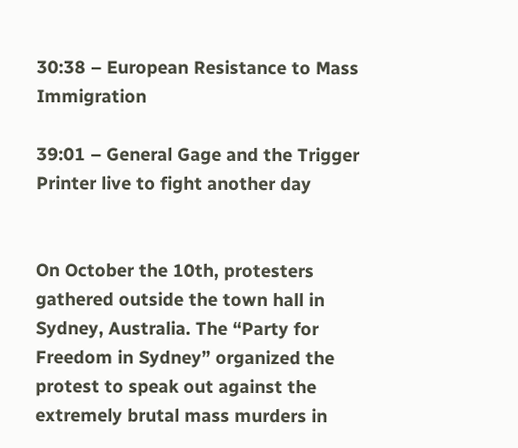30:38 – European Resistance to Mass Immigration

39:01 – General Gage and the Trigger Printer live to fight another day


On October the 10th, protesters gathered outside the town hall in Sydney, Australia. The “Party for Freedom in Sydney” organized the protest to speak out against the extremely brutal mass murders in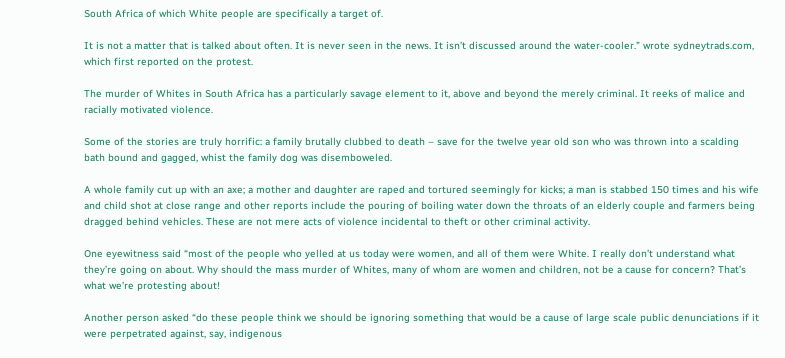South Africa of which White people are specifically a target of.

It is not a matter that is talked about often. It is never seen in the news. It isn’t discussed around the water-cooler.” wrote sydneytrads.com, which first reported on the protest.

The murder of Whites in South Africa has a particularly savage element to it, above and beyond the merely criminal. It reeks of malice and racially motivated violence.

Some of the stories are truly horrific: a family brutally clubbed to death – save for the twelve year old son who was thrown into a scalding bath bound and gagged, whist the family dog was disemboweled.

A whole family cut up with an axe; a mother and daughter are raped and tortured seemingly for kicks; a man is stabbed 150 times and his wife and child shot at close range and other reports include the pouring of boiling water down the throats of an elderly couple and farmers being dragged behind vehicles. These are not mere acts of violence incidental to theft or other criminal activity.

One eyewitness said “most of the people who yelled at us today were women, and all of them were White. I really don’t understand what they’re going on about. Why should the mass murder of Whites, many of whom are women and children, not be a cause for concern? That’s what we’re protesting about!

Another person asked “do these people think we should be ignoring something that would be a cause of large scale public denunciations if it were perpetrated against, say, indigenous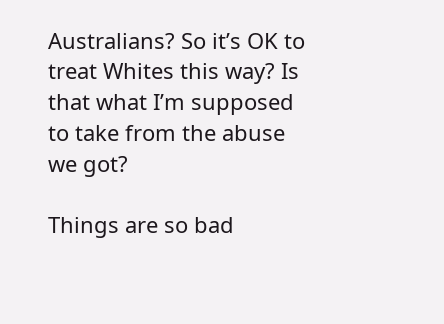Australians? So it’s OK to treat Whites this way? Is that what I’m supposed to take from the abuse we got?

Things are so bad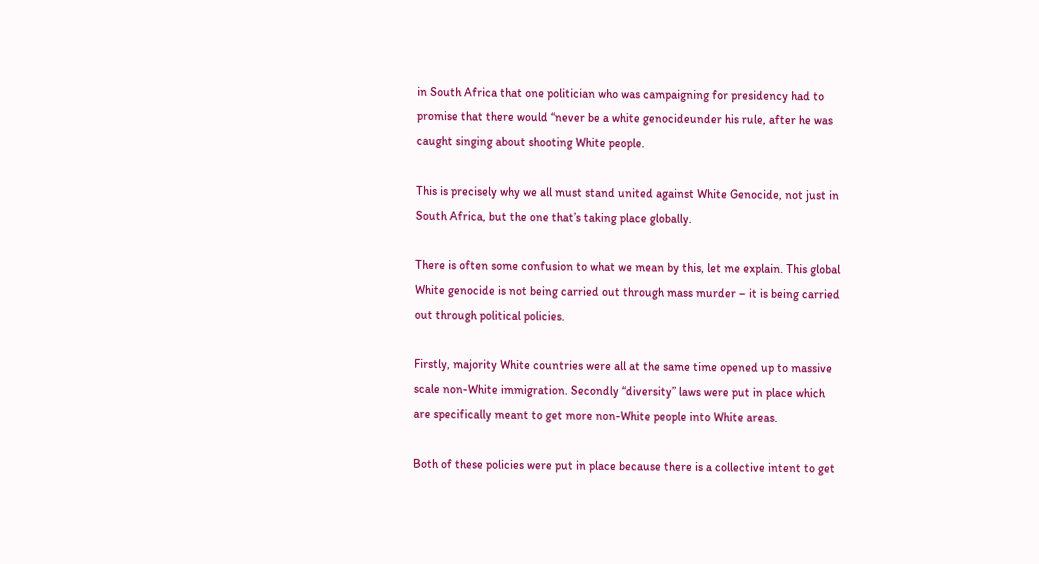in South Africa that one politician who was campaigning for presidency had to promise that there would “never be a white genocideunder his rule, after he was caught singing about shooting White people.

This is precisely why we all must stand united against White Genocide, not just in South Africa, but the one that’s taking place globally.

There is often some confusion to what we mean by this, let me explain. This global White genocide is not being carried out through mass murder – it is being carried out through political policies.

Firstly, majority White countries were all at the same time opened up to massive scale non-White immigration. Secondly “diversity” laws were put in place which are specifically meant to get more non-White people into White areas.

Both of these policies were put in place because there is a collective intent to get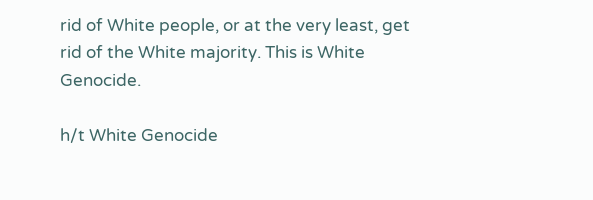rid of White people, or at the very least, get rid of the White majority. This is White Genocide.

h/t White Genocide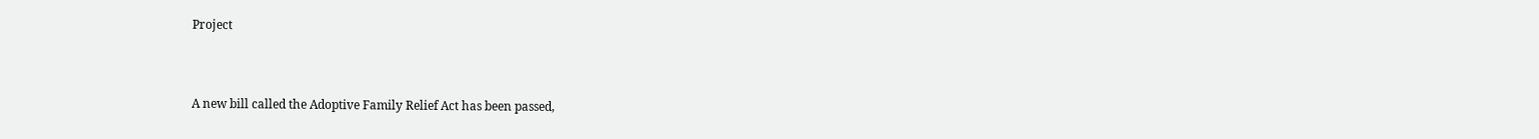Project



A new bill called the Adoptive Family Relief Act has been passed,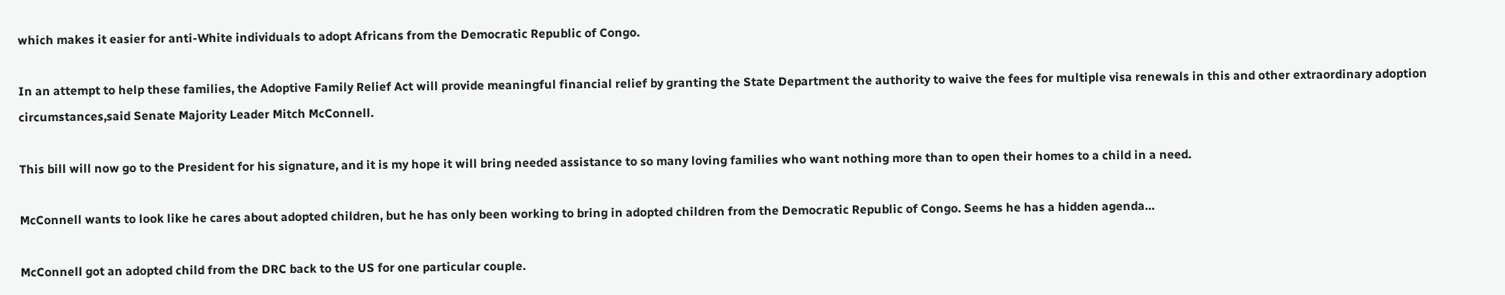which makes it easier for anti-White individuals to adopt Africans from the Democratic Republic of Congo.

In an attempt to help these families, the Adoptive Family Relief Act will provide meaningful financial relief by granting the State Department the authority to waive the fees for multiple visa renewals in this and other extraordinary adoption circumstances,said Senate Majority Leader Mitch McConnell.

This bill will now go to the President for his signature, and it is my hope it will bring needed assistance to so many loving families who want nothing more than to open their homes to a child in a need.

McConnell wants to look like he cares about adopted children, but he has only been working to bring in adopted children from the Democratic Republic of Congo. Seems he has a hidden agenda…

McConnell got an adopted child from the DRC back to the US for one particular couple.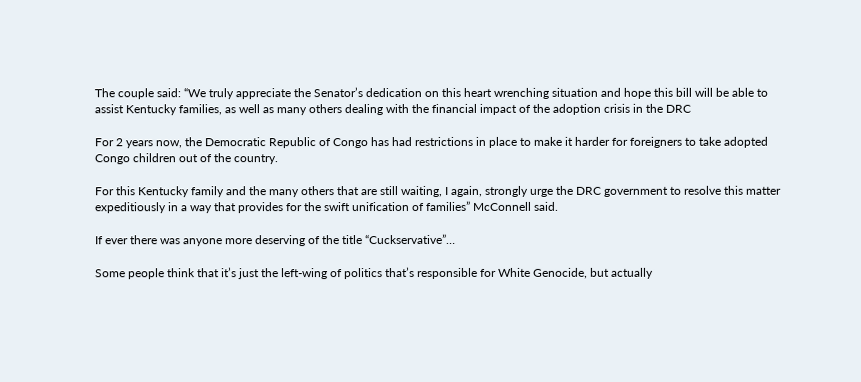The couple said: “We truly appreciate the Senator’s dedication on this heart wrenching situation and hope this bill will be able to assist Kentucky families, as well as many others dealing with the financial impact of the adoption crisis in the DRC

For 2 years now, the Democratic Republic of Congo has had restrictions in place to make it harder for foreigners to take adopted Congo children out of the country.

For this Kentucky family and the many others that are still waiting, I again, strongly urge the DRC government to resolve this matter expeditiously in a way that provides for the swift unification of families” McConnell said.

If ever there was anyone more deserving of the title “Cuckservative”…

Some people think that it’s just the left-wing of politics that’s responsible for White Genocide, but actually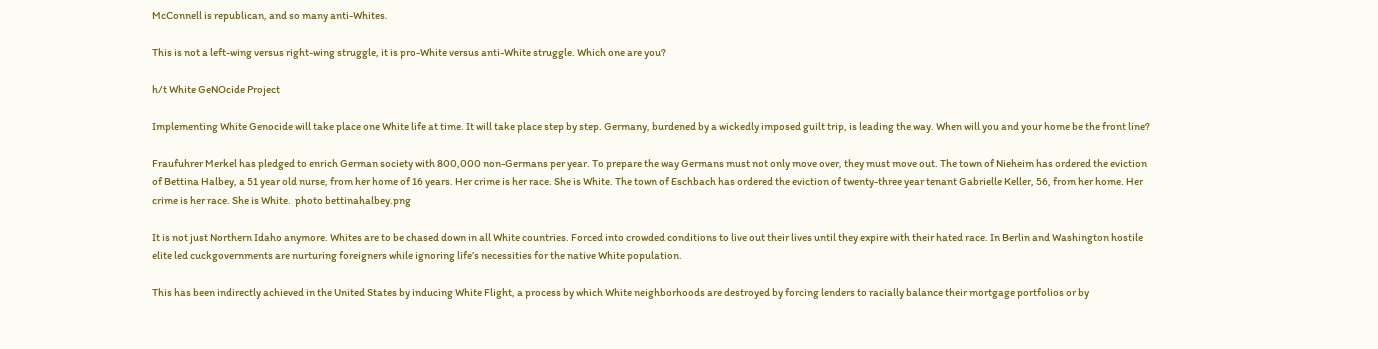McConnell is republican, and so many anti-Whites.

This is not a left-wing versus right-wing struggle, it is pro-White versus anti-White struggle. Which one are you?

h/t White GeNOcide Project

Implementing White Genocide will take place one White life at time. It will take place step by step. Germany, burdened by a wickedly imposed guilt trip, is leading the way. When will you and your home be the front line?

Fraufuhrer Merkel has pledged to enrich German society with 800,000 non-Germans per year. To prepare the way Germans must not only move over, they must move out. The town of Nieheim has ordered the eviction of Bettina Halbey, a 51 year old nurse, from her home of 16 years. Her crime is her race. She is White. The town of Eschbach has ordered the eviction of twenty-three year tenant Gabrielle Keller, 56, from her home. Her crime is her race. She is White.  photo bettinahalbey.png

It is not just Northern Idaho anymore. Whites are to be chased down in all White countries. Forced into crowded conditions to live out their lives until they expire with their hated race. In Berlin and Washington hostile elite led cuckgovernments are nurturing foreigners while ignoring life’s necessities for the native White population.

This has been indirectly achieved in the United States by inducing White Flight, a process by which White neighborhoods are destroyed by forcing lenders to racially balance their mortgage portfolios or by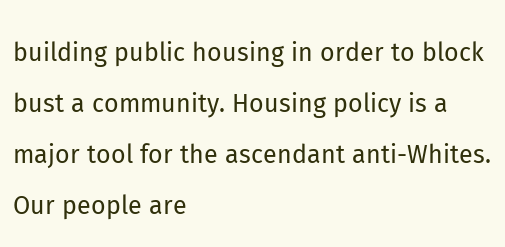building public housing in order to block bust a community. Housing policy is a major tool for the ascendant anti-Whites. Our people are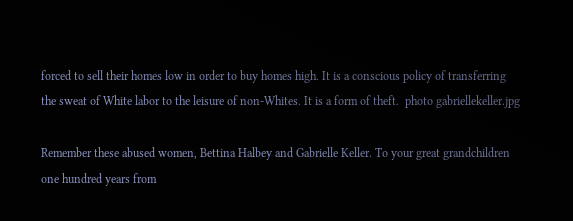forced to sell their homes low in order to buy homes high. It is a conscious policy of transferring the sweat of White labor to the leisure of non-Whites. It is a form of theft.  photo gabriellekeller.jpg

Remember these abused women, Bettina Halbey and Gabrielle Keller. To your great grandchildren one hundred years from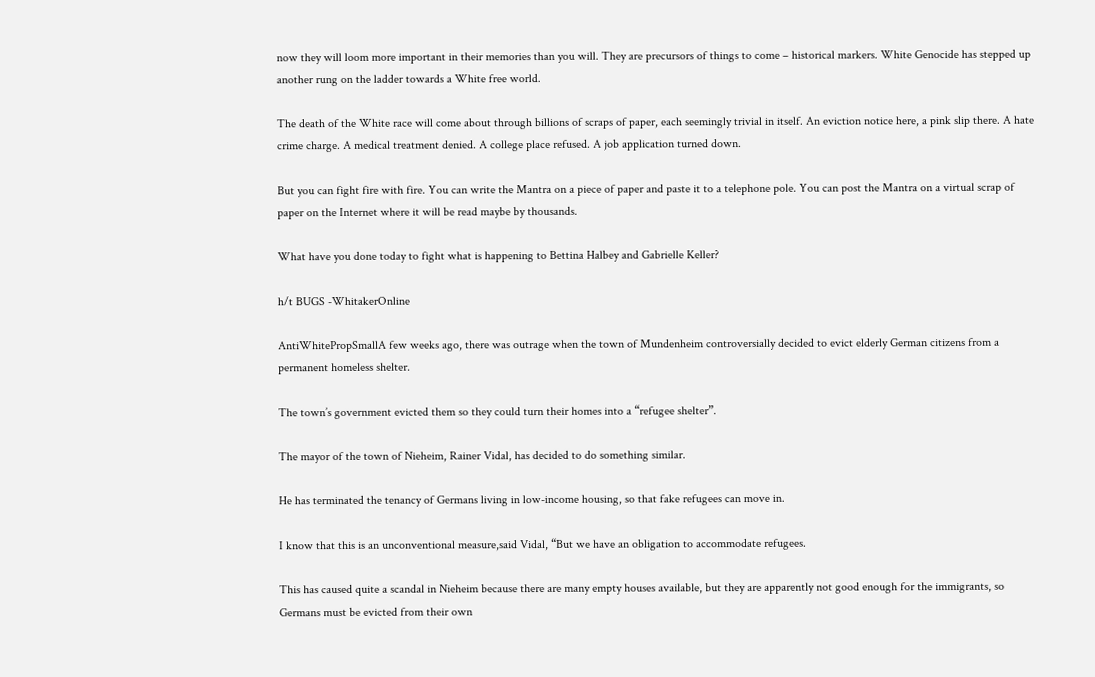now they will loom more important in their memories than you will. They are precursors of things to come – historical markers. White Genocide has stepped up another rung on the ladder towards a White free world.

The death of the White race will come about through billions of scraps of paper, each seemingly trivial in itself. An eviction notice here, a pink slip there. A hate crime charge. A medical treatment denied. A college place refused. A job application turned down.

But you can fight fire with fire. You can write the Mantra on a piece of paper and paste it to a telephone pole. You can post the Mantra on a virtual scrap of paper on the Internet where it will be read maybe by thousands.

What have you done today to fight what is happening to Bettina Halbey and Gabrielle Keller?

h/t BUGS -WhitakerOnline

AntiWhitePropSmallA few weeks ago, there was outrage when the town of Mundenheim controversially decided to evict elderly German citizens from a permanent homeless shelter.

The town’s government evicted them so they could turn their homes into a “refugee shelter”.

The mayor of the town of Nieheim, Rainer Vidal, has decided to do something similar.

He has terminated the tenancy of Germans living in low-income housing, so that fake refugees can move in.

I know that this is an unconventional measure,said Vidal, “But we have an obligation to accommodate refugees.

This has caused quite a scandal in Nieheim because there are many empty houses available, but they are apparently not good enough for the immigrants, so Germans must be evicted from their own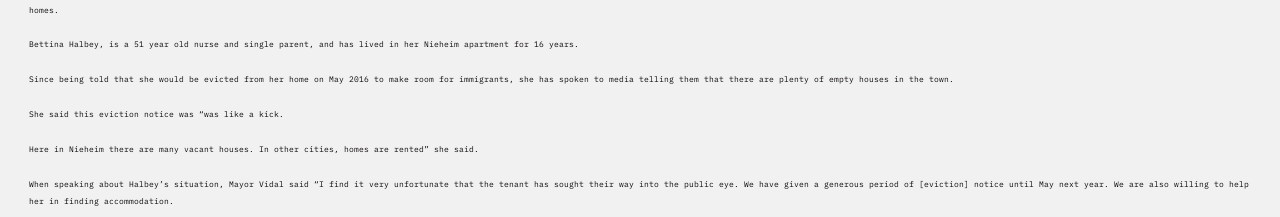homes.

Bettina Halbey, is a 51 year old nurse and single parent, and has lived in her Nieheim apartment for 16 years.

Since being told that she would be evicted from her home on May 2016 to make room for immigrants, she has spoken to media telling them that there are plenty of empty houses in the town.

She said this eviction notice was “was like a kick.

Here in Nieheim there are many vacant houses. In other cities, homes are rented” she said.

When speaking about Halbey’s situation, Mayor Vidal said “I find it very unfortunate that the tenant has sought their way into the public eye. We have given a generous period of [eviction] notice until May next year. We are also willing to help her in finding accommodation.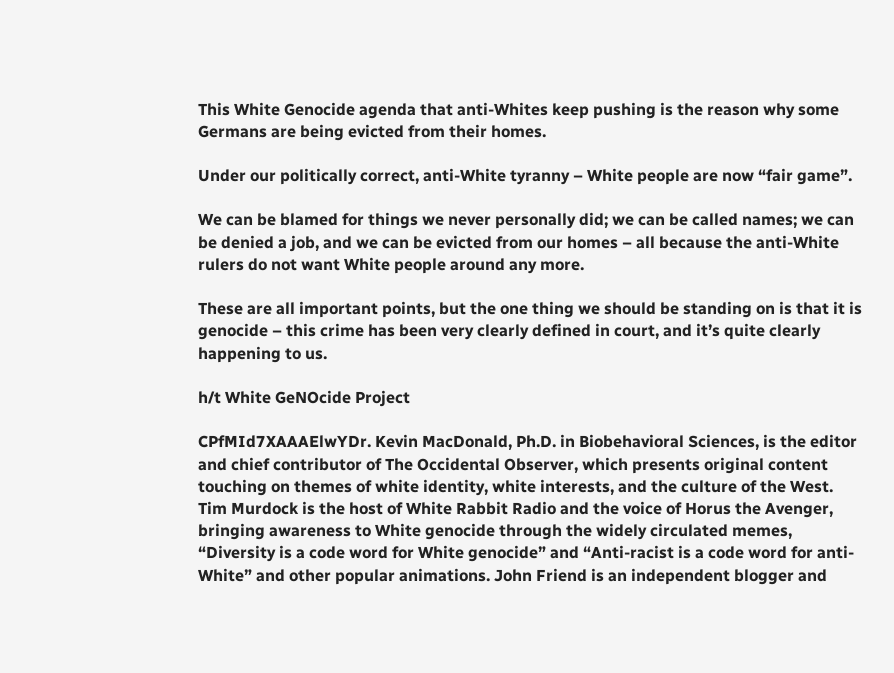This White Genocide agenda that anti-Whites keep pushing is the reason why some Germans are being evicted from their homes.

Under our politically correct, anti-White tyranny – White people are now “fair game”.

We can be blamed for things we never personally did; we can be called names; we can be denied a job, and we can be evicted from our homes – all because the anti-White rulers do not want White people around any more.

These are all important points, but the one thing we should be standing on is that it is genocide – this crime has been very clearly defined in court, and it’s quite clearly happening to us.

h/t White GeNOcide Project

CPfMId7XAAAElwYDr. Kevin MacDonald, Ph.D. in Biobehavioral Sciences, is the editor and chief contributor of The Occidental Observer, which presents original content touching on themes of white identity, white interests, and the culture of the West. Tim Murdock is the host of White Rabbit Radio and the voice of Horus the Avenger, bringing awareness to White genocide through the widely circulated memes, “Diversity is a code word for White genocide” and “Anti-racist is a code word for anti-White” and other popular animations. John Friend is an independent blogger and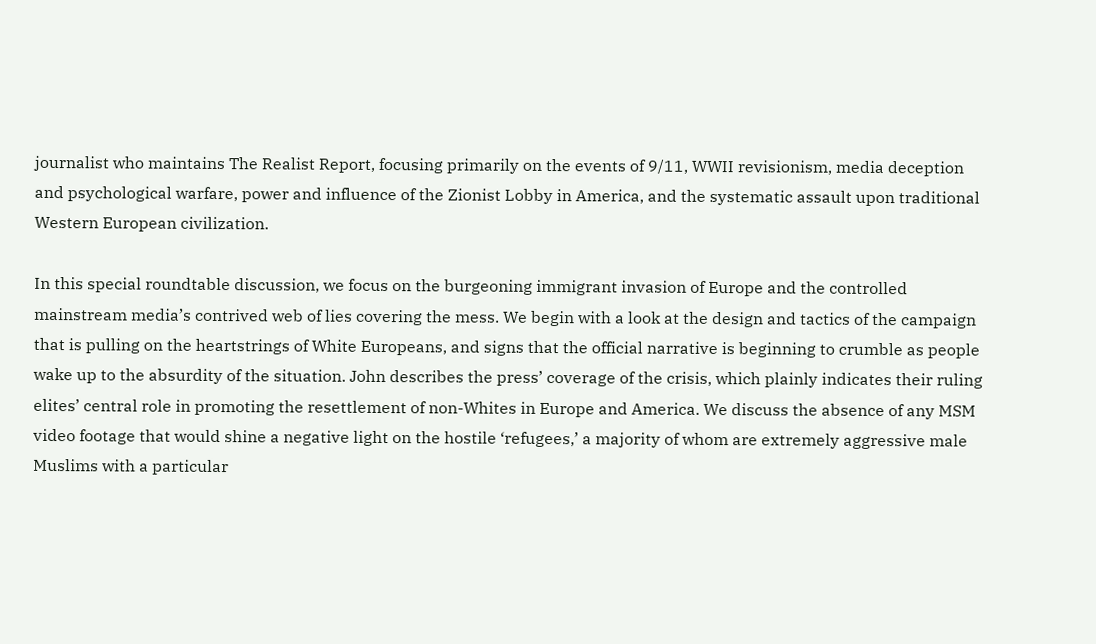journalist who maintains The Realist Report, focusing primarily on the events of 9/11, WWII revisionism, media deception and psychological warfare, power and influence of the Zionist Lobby in America, and the systematic assault upon traditional Western European civilization.

In this special roundtable discussion, we focus on the burgeoning immigrant invasion of Europe and the controlled mainstream media’s contrived web of lies covering the mess. We begin with a look at the design and tactics of the campaign that is pulling on the heartstrings of White Europeans, and signs that the official narrative is beginning to crumble as people wake up to the absurdity of the situation. John describes the press’ coverage of the crisis, which plainly indicates their ruling elites’ central role in promoting the resettlement of non-Whites in Europe and America. We discuss the absence of any MSM video footage that would shine a negative light on the hostile ‘refugees,’ a majority of whom are extremely aggressive male Muslims with a particular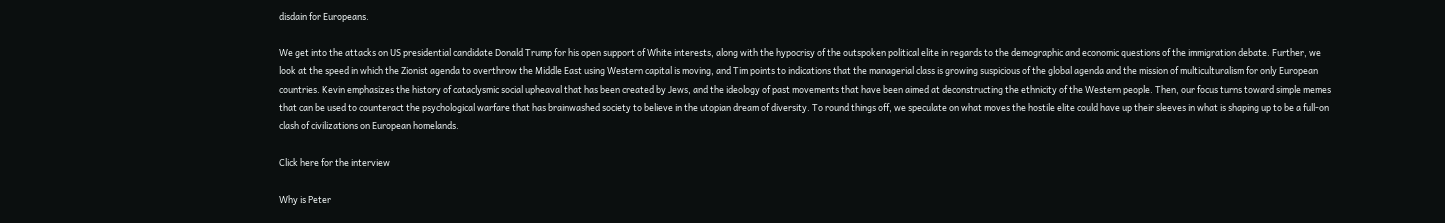disdain for Europeans.

We get into the attacks on US presidential candidate Donald Trump for his open support of White interests, along with the hypocrisy of the outspoken political elite in regards to the demographic and economic questions of the immigration debate. Further, we look at the speed in which the Zionist agenda to overthrow the Middle East using Western capital is moving, and Tim points to indications that the managerial class is growing suspicious of the global agenda and the mission of multiculturalism for only European countries. Kevin emphasizes the history of cataclysmic social upheaval that has been created by Jews, and the ideology of past movements that have been aimed at deconstructing the ethnicity of the Western people. Then, our focus turns toward simple memes that can be used to counteract the psychological warfare that has brainwashed society to believe in the utopian dream of diversity. To round things off, we speculate on what moves the hostile elite could have up their sleeves in what is shaping up to be a full-on clash of civilizations on European homelands.

Click here for the interview

Why is Peter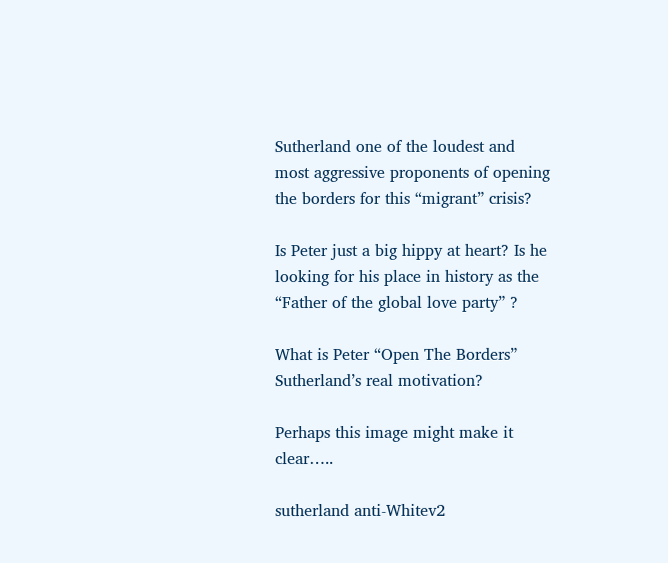Sutherland one of the loudest and most aggressive proponents of opening the borders for this “migrant” crisis?

Is Peter just a big hippy at heart? Is he looking for his place in history as the “Father of the global love party” ?

What is Peter “Open The Borders” Sutherland’s real motivation?

Perhaps this image might make it clear…..

sutherland anti-Whitev2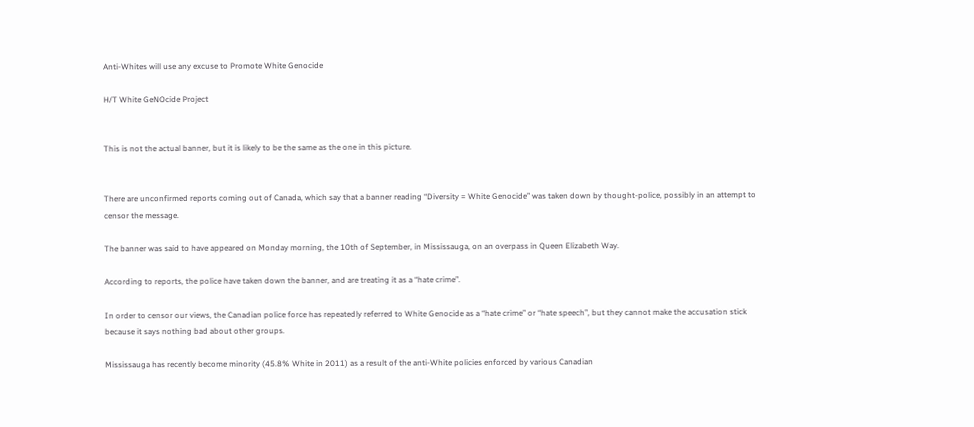Anti-Whites will use any excuse to Promote White Genocide

H/T White GeNOcide Project


This is not the actual banner, but it is likely to be the same as the one in this picture.


There are unconfirmed reports coming out of Canada, which say that a banner reading “Diversity = White Genocide” was taken down by thought-police, possibly in an attempt to censor the message.

The banner was said to have appeared on Monday morning, the 10th of September, in Mississauga, on an overpass in Queen Elizabeth Way.

According to reports, the police have taken down the banner, and are treating it as a “hate crime”.

In order to censor our views, the Canadian police force has repeatedly referred to White Genocide as a “hate crime” or “hate speech”, but they cannot make the accusation stick because it says nothing bad about other groups.

Mississauga has recently become minority (45.8% White in 2011) as a result of the anti-White policies enforced by various Canadian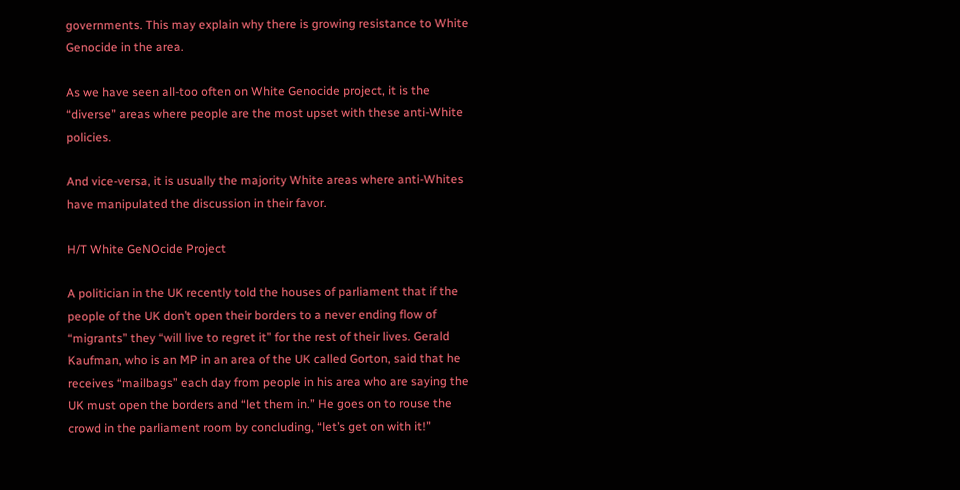governments. This may explain why there is growing resistance to White Genocide in the area.

As we have seen all-too often on White Genocide project, it is the “diverse” areas where people are the most upset with these anti-White policies.

And vice-versa, it is usually the majority White areas where anti-Whites have manipulated the discussion in their favor.

H/T White GeNOcide Project

A politician in the UK recently told the houses of parliament that if the people of the UK don’t open their borders to a never ending flow of “migrants” they “will live to regret it” for the rest of their lives. Gerald Kaufman, who is an MP in an area of the UK called Gorton, said that he receives “mailbags” each day from people in his area who are saying the UK must open the borders and “let them in.” He goes on to rouse the crowd in the parliament room by concluding, “let’s get on with it!”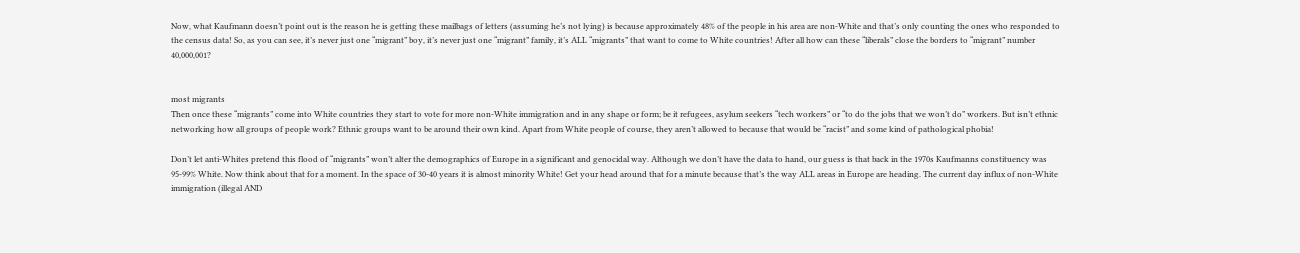Now, what Kaufmann doesn’t point out is the reason he is getting these mailbags of letters (assuming he’s not lying) is because approximately 48% of the people in his area are non-White and that’s only counting the ones who responded to the census data! So, as you can see, it’s never just one “migrant” boy, it’s never just one “migrant” family, it’s ALL “migrants” that want to come to White countries! After all how can these “liberals” close the borders to “migrant” number 40,000,001?


most migrants
Then once these “migrants” come into White countries they start to vote for more non-White immigration and in any shape or form; be it refugees, asylum seekers “tech workers” or “to do the jobs that we won’t do” workers. But isn’t ethnic networking how all groups of people work? Ethnic groups want to be around their own kind. Apart from White people of course, they aren’t allowed to because that would be “racist” and some kind of pathological phobia!

Don’t let anti-Whites pretend this flood of “migrants” won’t alter the demographics of Europe in a significant and genocidal way. Although we don’t have the data to hand, our guess is that back in the 1970s Kaufmanns constituency was 95-99% White. Now think about that for a moment. In the space of 30-40 years it is almost minority White! Get your head around that for a minute because that’s the way ALL areas in Europe are heading. The current day influx of non-White immigration (illegal AND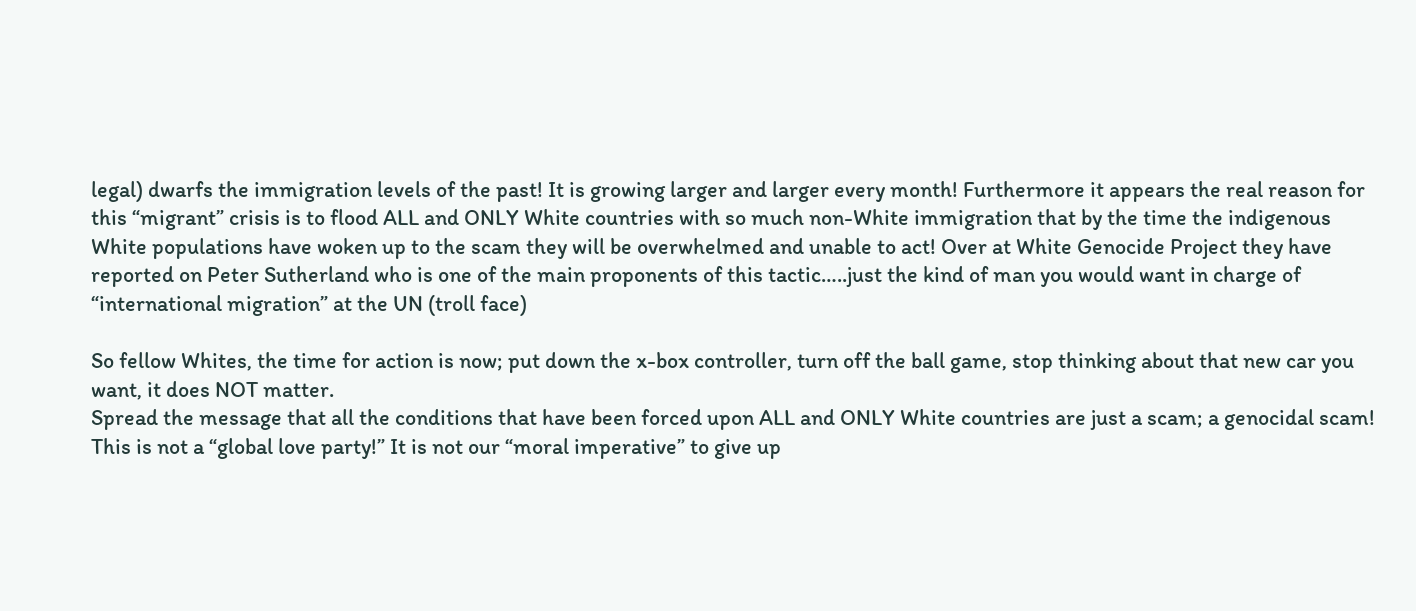legal) dwarfs the immigration levels of the past! It is growing larger and larger every month! Furthermore it appears the real reason for this “migrant” crisis is to flood ALL and ONLY White countries with so much non-White immigration that by the time the indigenous White populations have woken up to the scam they will be overwhelmed and unable to act! Over at White Genocide Project they have reported on Peter Sutherland who is one of the main proponents of this tactic…..just the kind of man you would want in charge of “international migration” at the UN (troll face)

So fellow Whites, the time for action is now; put down the x-box controller, turn off the ball game, stop thinking about that new car you want, it does NOT matter.
Spread the message that all the conditions that have been forced upon ALL and ONLY White countries are just a scam; a genocidal scam! This is not a “global love party!” It is not our “moral imperative” to give up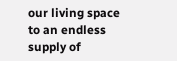our living space to an endless supply of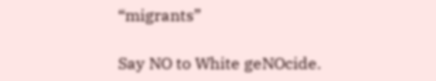“migrants”

Say NO to White geNOcide.